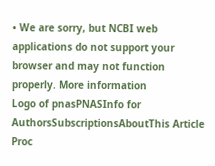• We are sorry, but NCBI web applications do not support your browser and may not function properly. More information
Logo of pnasPNASInfo for AuthorsSubscriptionsAboutThis Article
Proc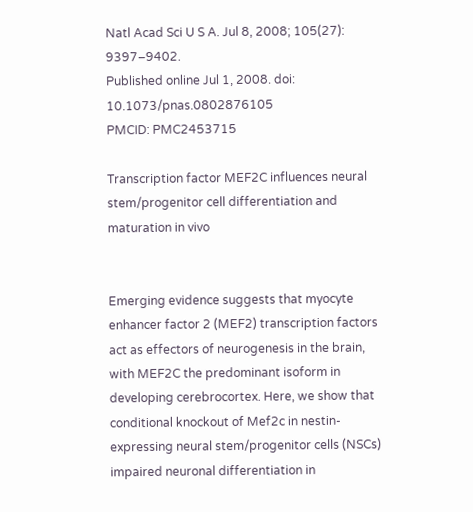Natl Acad Sci U S A. Jul 8, 2008; 105(27): 9397–9402.
Published online Jul 1, 2008. doi:  10.1073/pnas.0802876105
PMCID: PMC2453715

Transcription factor MEF2C influences neural stem/progenitor cell differentiation and maturation in vivo


Emerging evidence suggests that myocyte enhancer factor 2 (MEF2) transcription factors act as effectors of neurogenesis in the brain, with MEF2C the predominant isoform in developing cerebrocortex. Here, we show that conditional knockout of Mef2c in nestin-expressing neural stem/progenitor cells (NSCs) impaired neuronal differentiation in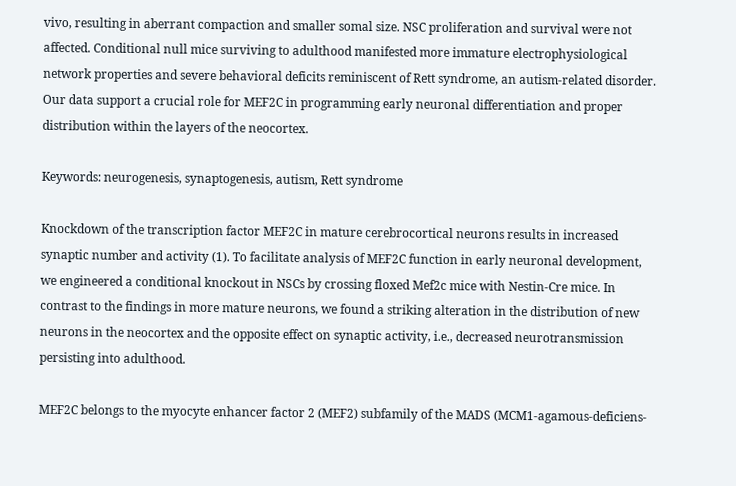vivo, resulting in aberrant compaction and smaller somal size. NSC proliferation and survival were not affected. Conditional null mice surviving to adulthood manifested more immature electrophysiological network properties and severe behavioral deficits reminiscent of Rett syndrome, an autism-related disorder. Our data support a crucial role for MEF2C in programming early neuronal differentiation and proper distribution within the layers of the neocortex.

Keywords: neurogenesis, synaptogenesis, autism, Rett syndrome

Knockdown of the transcription factor MEF2C in mature cerebrocortical neurons results in increased synaptic number and activity (1). To facilitate analysis of MEF2C function in early neuronal development, we engineered a conditional knockout in NSCs by crossing floxed Mef2c mice with Nestin-Cre mice. In contrast to the findings in more mature neurons, we found a striking alteration in the distribution of new neurons in the neocortex and the opposite effect on synaptic activity, i.e., decreased neurotransmission persisting into adulthood.

MEF2C belongs to the myocyte enhancer factor 2 (MEF2) subfamily of the MADS (MCM1-agamous-deficiens-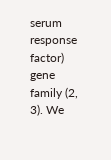serum response factor) gene family (2, 3). We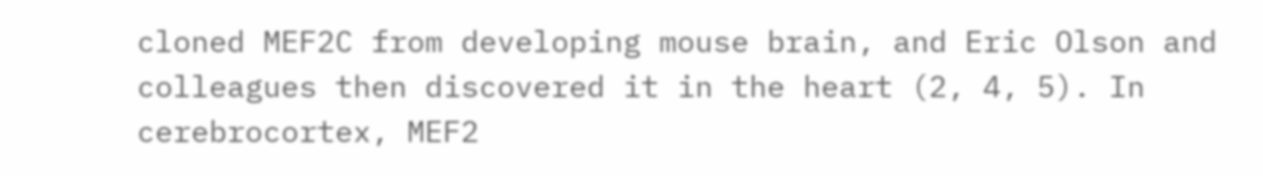cloned MEF2C from developing mouse brain, and Eric Olson and colleagues then discovered it in the heart (2, 4, 5). In cerebrocortex, MEF2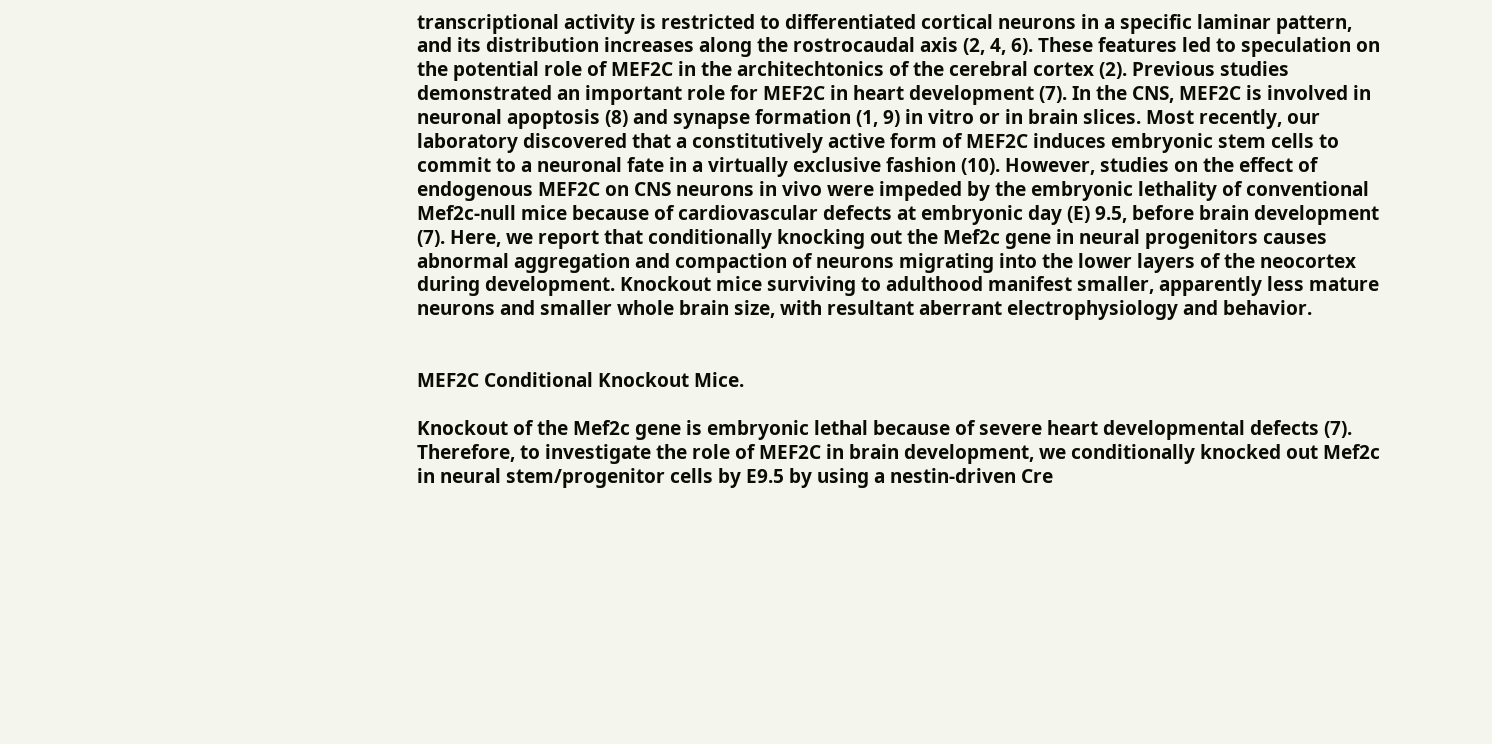transcriptional activity is restricted to differentiated cortical neurons in a specific laminar pattern, and its distribution increases along the rostrocaudal axis (2, 4, 6). These features led to speculation on the potential role of MEF2C in the architechtonics of the cerebral cortex (2). Previous studies demonstrated an important role for MEF2C in heart development (7). In the CNS, MEF2C is involved in neuronal apoptosis (8) and synapse formation (1, 9) in vitro or in brain slices. Most recently, our laboratory discovered that a constitutively active form of MEF2C induces embryonic stem cells to commit to a neuronal fate in a virtually exclusive fashion (10). However, studies on the effect of endogenous MEF2C on CNS neurons in vivo were impeded by the embryonic lethality of conventional Mef2c-null mice because of cardiovascular defects at embryonic day (E) 9.5, before brain development (7). Here, we report that conditionally knocking out the Mef2c gene in neural progenitors causes abnormal aggregation and compaction of neurons migrating into the lower layers of the neocortex during development. Knockout mice surviving to adulthood manifest smaller, apparently less mature neurons and smaller whole brain size, with resultant aberrant electrophysiology and behavior.


MEF2C Conditional Knockout Mice.

Knockout of the Mef2c gene is embryonic lethal because of severe heart developmental defects (7). Therefore, to investigate the role of MEF2C in brain development, we conditionally knocked out Mef2c in neural stem/progenitor cells by E9.5 by using a nestin-driven Cre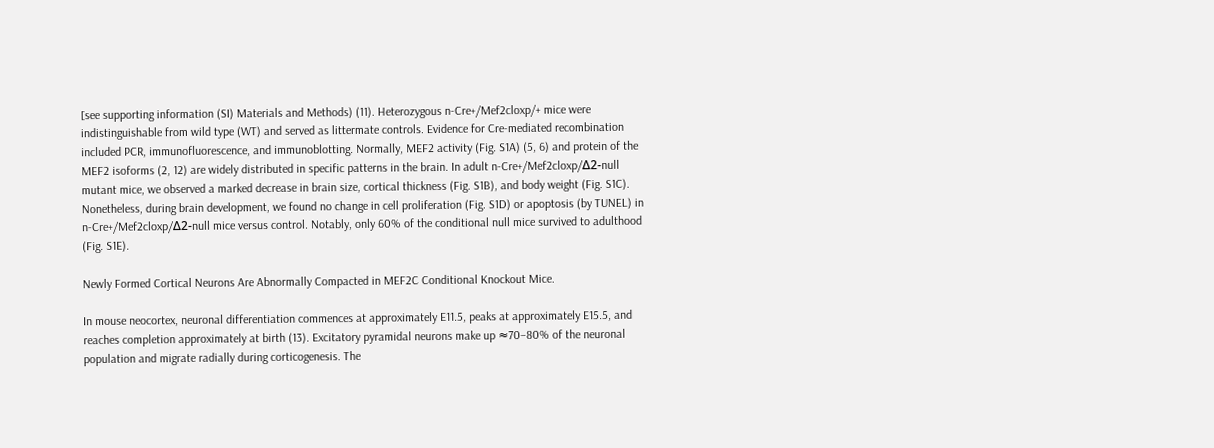[see supporting information (SI) Materials and Methods) (11). Heterozygous n-Cre+/Mef2cloxp/+ mice were indistinguishable from wild type (WT) and served as littermate controls. Evidence for Cre-mediated recombination included PCR, immunofluorescence, and immunoblotting. Normally, MEF2 activity (Fig. S1A) (5, 6) and protein of the MEF2 isoforms (2, 12) are widely distributed in specific patterns in the brain. In adult n-Cre+/Mef2cloxp/Δ2-null mutant mice, we observed a marked decrease in brain size, cortical thickness (Fig. S1B), and body weight (Fig. S1C). Nonetheless, during brain development, we found no change in cell proliferation (Fig. S1D) or apoptosis (by TUNEL) in n-Cre+/Mef2cloxp/Δ2-null mice versus control. Notably, only 60% of the conditional null mice survived to adulthood (Fig. S1E).

Newly Formed Cortical Neurons Are Abnormally Compacted in MEF2C Conditional Knockout Mice.

In mouse neocortex, neuronal differentiation commences at approximately E11.5, peaks at approximately E15.5, and reaches completion approximately at birth (13). Excitatory pyramidal neurons make up ≈70–80% of the neuronal population and migrate radially during corticogenesis. The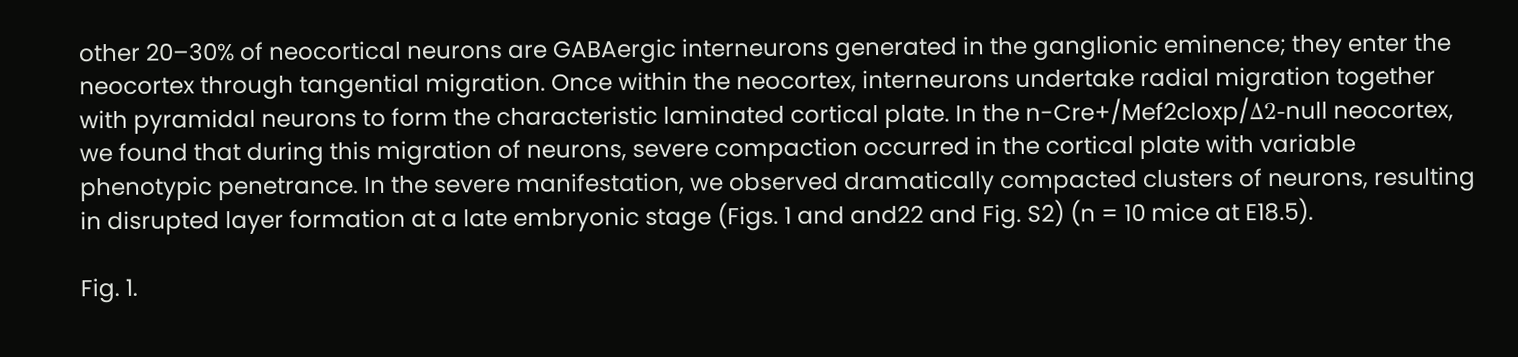other 20–30% of neocortical neurons are GABAergic interneurons generated in the ganglionic eminence; they enter the neocortex through tangential migration. Once within the neocortex, interneurons undertake radial migration together with pyramidal neurons to form the characteristic laminated cortical plate. In the n-Cre+/Mef2cloxp/Δ2-null neocortex, we found that during this migration of neurons, severe compaction occurred in the cortical plate with variable phenotypic penetrance. In the severe manifestation, we observed dramatically compacted clusters of neurons, resulting in disrupted layer formation at a late embryonic stage (Figs. 1 and and22 and Fig. S2) (n = 10 mice at E18.5).

Fig. 1.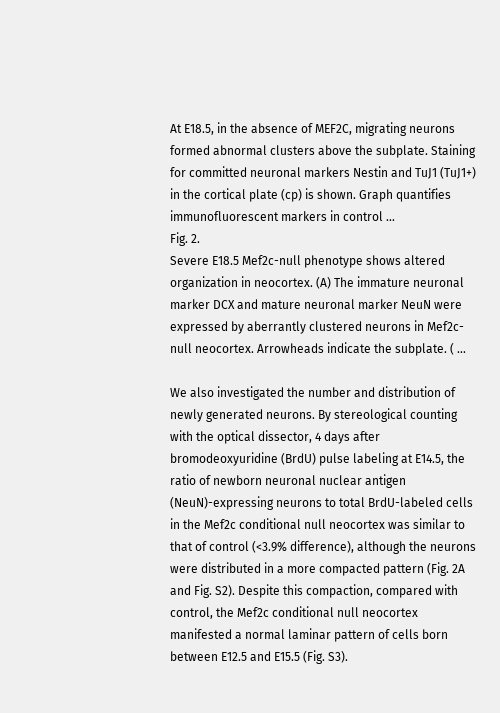At E18.5, in the absence of MEF2C, migrating neurons formed abnormal clusters above the subplate. Staining for committed neuronal markers Nestin and TuJ1 (TuJ1+) in the cortical plate (cp) is shown. Graph quantifies immunofluorescent markers in control ...
Fig. 2.
Severe E18.5 Mef2c-null phenotype shows altered organization in neocortex. (A) The immature neuronal marker DCX and mature neuronal marker NeuN were expressed by aberrantly clustered neurons in Mef2c-null neocortex. Arrowheads indicate the subplate. ( ...

We also investigated the number and distribution of newly generated neurons. By stereological counting with the optical dissector, 4 days after bromodeoxyuridine (BrdU) pulse labeling at E14.5, the ratio of newborn neuronal nuclear antigen (NeuN)-expressing neurons to total BrdU-labeled cells in the Mef2c conditional null neocortex was similar to that of control (<3.9% difference), although the neurons were distributed in a more compacted pattern (Fig. 2A and Fig. S2). Despite this compaction, compared with control, the Mef2c conditional null neocortex manifested a normal laminar pattern of cells born between E12.5 and E15.5 (Fig. S3).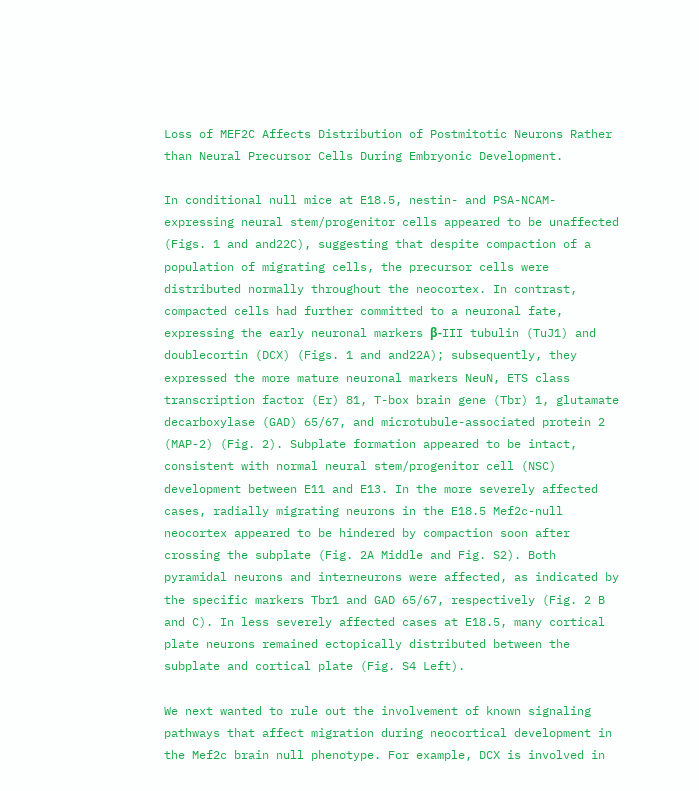Loss of MEF2C Affects Distribution of Postmitotic Neurons Rather than Neural Precursor Cells During Embryonic Development.

In conditional null mice at E18.5, nestin- and PSA-NCAM-expressing neural stem/progenitor cells appeared to be unaffected (Figs. 1 and and22C), suggesting that despite compaction of a population of migrating cells, the precursor cells were distributed normally throughout the neocortex. In contrast, compacted cells had further committed to a neuronal fate, expressing the early neuronal markers β-III tubulin (TuJ1) and doublecortin (DCX) (Figs. 1 and and22A); subsequently, they expressed the more mature neuronal markers NeuN, ETS class transcription factor (Er) 81, T-box brain gene (Tbr) 1, glutamate decarboxylase (GAD) 65/67, and microtubule-associated protein 2 (MAP-2) (Fig. 2). Subplate formation appeared to be intact, consistent with normal neural stem/progenitor cell (NSC) development between E11 and E13. In the more severely affected cases, radially migrating neurons in the E18.5 Mef2c-null neocortex appeared to be hindered by compaction soon after crossing the subplate (Fig. 2A Middle and Fig. S2). Both pyramidal neurons and interneurons were affected, as indicated by the specific markers Tbr1 and GAD 65/67, respectively (Fig. 2 B and C). In less severely affected cases at E18.5, many cortical plate neurons remained ectopically distributed between the subplate and cortical plate (Fig. S4 Left).

We next wanted to rule out the involvement of known signaling pathways that affect migration during neocortical development in the Mef2c brain null phenotype. For example, DCX is involved in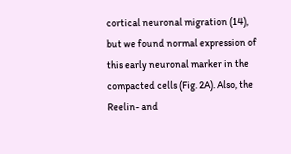cortical neuronal migration (14), but we found normal expression of this early neuronal marker in the compacted cells (Fig. 2A). Also, the Reelin- and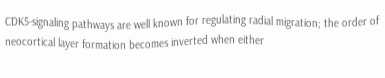CDK5-signaling pathways are well known for regulating radial migration; the order of neocortical layer formation becomes inverted when either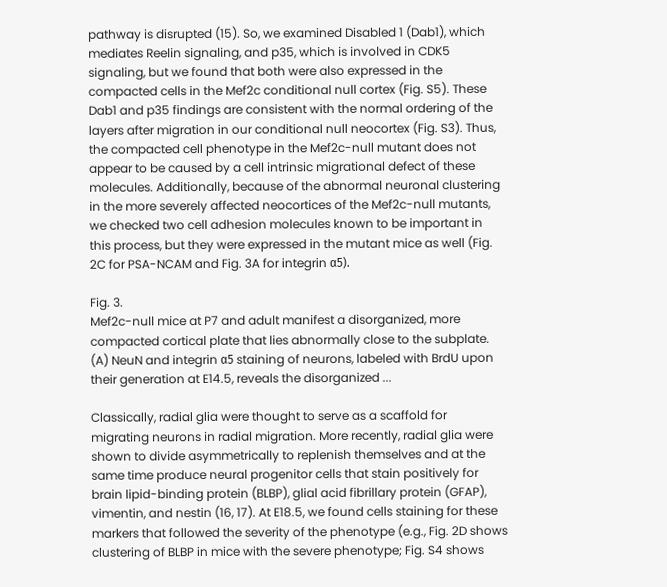pathway is disrupted (15). So, we examined Disabled 1 (Dab1), which mediates Reelin signaling, and p35, which is involved in CDK5 signaling, but we found that both were also expressed in the compacted cells in the Mef2c conditional null cortex (Fig. S5). These Dab1 and p35 findings are consistent with the normal ordering of the layers after migration in our conditional null neocortex (Fig. S3). Thus, the compacted cell phenotype in the Mef2c-null mutant does not appear to be caused by a cell intrinsic migrational defect of these molecules. Additionally, because of the abnormal neuronal clustering in the more severely affected neocortices of the Mef2c-null mutants, we checked two cell adhesion molecules known to be important in this process, but they were expressed in the mutant mice as well (Fig. 2C for PSA-NCAM and Fig. 3A for integrin α5).

Fig. 3.
Mef2c-null mice at P7 and adult manifest a disorganized, more compacted cortical plate that lies abnormally close to the subplate. (A) NeuN and integrin α5 staining of neurons, labeled with BrdU upon their generation at E14.5, reveals the disorganized ...

Classically, radial glia were thought to serve as a scaffold for migrating neurons in radial migration. More recently, radial glia were shown to divide asymmetrically to replenish themselves and at the same time produce neural progenitor cells that stain positively for brain lipid-binding protein (BLBP), glial acid fibrillary protein (GFAP), vimentin, and nestin (16, 17). At E18.5, we found cells staining for these markers that followed the severity of the phenotype (e.g., Fig. 2D shows clustering of BLBP in mice with the severe phenotype; Fig. S4 shows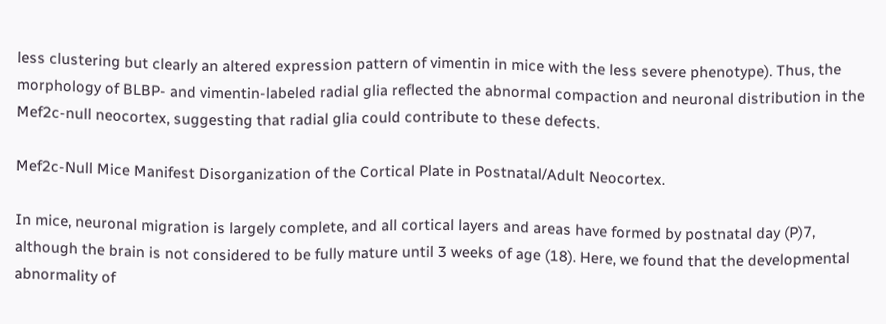less clustering but clearly an altered expression pattern of vimentin in mice with the less severe phenotype). Thus, the morphology of BLBP- and vimentin-labeled radial glia reflected the abnormal compaction and neuronal distribution in the Mef2c-null neocortex, suggesting that radial glia could contribute to these defects.

Mef2c-Null Mice Manifest Disorganization of the Cortical Plate in Postnatal/Adult Neocortex.

In mice, neuronal migration is largely complete, and all cortical layers and areas have formed by postnatal day (P)7, although the brain is not considered to be fully mature until 3 weeks of age (18). Here, we found that the developmental abnormality of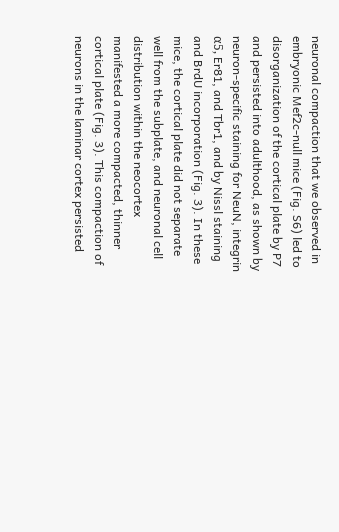neuronal compaction that we observed in embryonic Mef2c-null mice (Fig. S6) led to disorganization of the cortical plate by P7 and persisted into adulthood, as shown by neuron-specific staining for NeuN, integrin α5, Er81, and Tbr1, and by Nissl staining and BrdU incorporation (Fig. 3). In these mice, the cortical plate did not separate well from the subplate, and neuronal cell distribution within the neocortex manifested a more compacted, thinner cortical plate (Fig. 3). This compaction of neurons in the laminar cortex persisted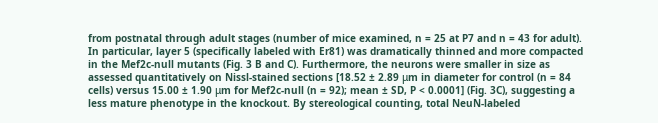from postnatal through adult stages (number of mice examined, n = 25 at P7 and n = 43 for adult). In particular, layer 5 (specifically labeled with Er81) was dramatically thinned and more compacted in the Mef2c-null mutants (Fig. 3 B and C). Furthermore, the neurons were smaller in size as assessed quantitatively on Nissl-stained sections [18.52 ± 2.89 μm in diameter for control (n = 84 cells) versus 15.00 ± 1.90 μm for Mef2c-null (n = 92); mean ± SD, P < 0.0001] (Fig. 3C), suggesting a less mature phenotype in the knockout. By stereological counting, total NeuN-labeled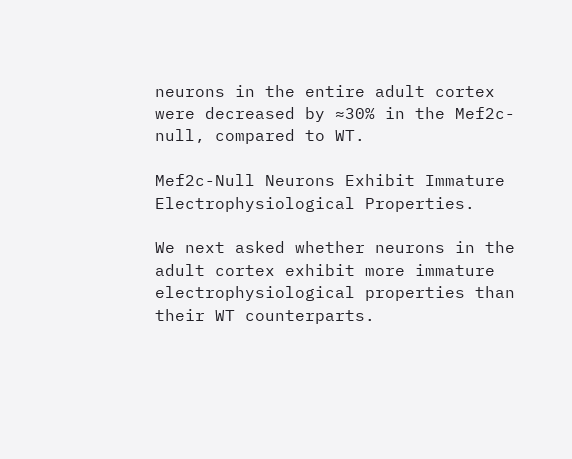neurons in the entire adult cortex were decreased by ≈30% in the Mef2c-null, compared to WT.

Mef2c-Null Neurons Exhibit Immature Electrophysiological Properties.

We next asked whether neurons in the adult cortex exhibit more immature electrophysiological properties than their WT counterparts.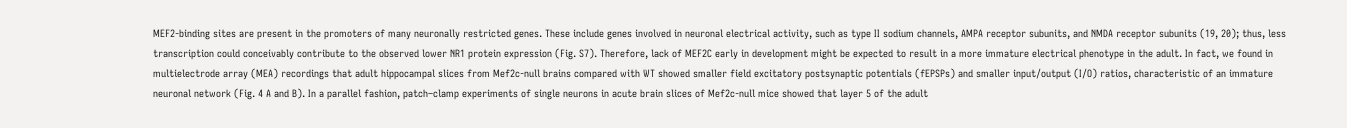MEF2-binding sites are present in the promoters of many neuronally restricted genes. These include genes involved in neuronal electrical activity, such as type II sodium channels, AMPA receptor subunits, and NMDA receptor subunits (19, 20); thus, less transcription could conceivably contribute to the observed lower NR1 protein expression (Fig. S7). Therefore, lack of MEF2C early in development might be expected to result in a more immature electrical phenotype in the adult. In fact, we found in multielectrode array (MEA) recordings that adult hippocampal slices from Mef2c-null brains compared with WT showed smaller field excitatory postsynaptic potentials (fEPSPs) and smaller input/output (I/O) ratios, characteristic of an immature neuronal network (Fig. 4 A and B). In a parallel fashion, patch–clamp experiments of single neurons in acute brain slices of Mef2c-null mice showed that layer 5 of the adult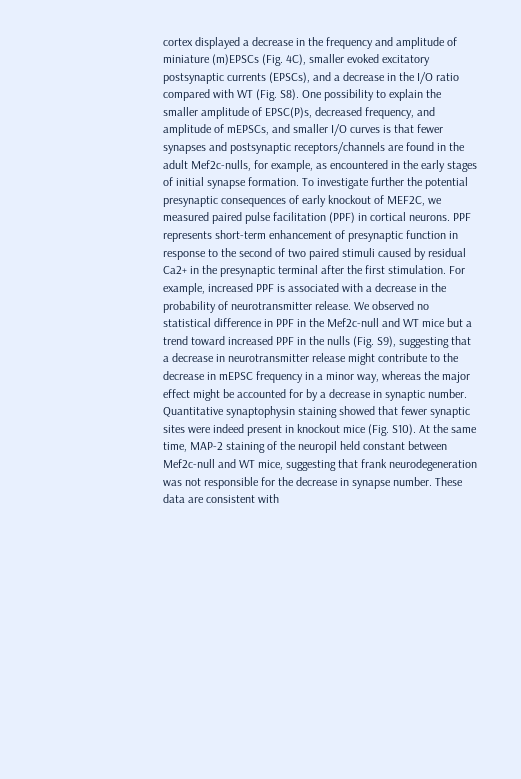cortex displayed a decrease in the frequency and amplitude of miniature (m)EPSCs (Fig. 4C), smaller evoked excitatory postsynaptic currents (EPSCs), and a decrease in the I/O ratio compared with WT (Fig. S8). One possibility to explain the smaller amplitude of EPSC(P)s, decreased frequency, and amplitude of mEPSCs, and smaller I/O curves is that fewer synapses and postsynaptic receptors/channels are found in the adult Mef2c-nulls, for example, as encountered in the early stages of initial synapse formation. To investigate further the potential presynaptic consequences of early knockout of MEF2C, we measured paired pulse facilitation (PPF) in cortical neurons. PPF represents short-term enhancement of presynaptic function in response to the second of two paired stimuli caused by residual Ca2+ in the presynaptic terminal after the first stimulation. For example, increased PPF is associated with a decrease in the probability of neurotransmitter release. We observed no statistical difference in PPF in the Mef2c-null and WT mice but a trend toward increased PPF in the nulls (Fig. S9), suggesting that a decrease in neurotransmitter release might contribute to the decrease in mEPSC frequency in a minor way, whereas the major effect might be accounted for by a decrease in synaptic number. Quantitative synaptophysin staining showed that fewer synaptic sites were indeed present in knockout mice (Fig. S10). At the same time, MAP-2 staining of the neuropil held constant between Mef2c-null and WT mice, suggesting that frank neurodegeneration was not responsible for the decrease in synapse number. These data are consistent with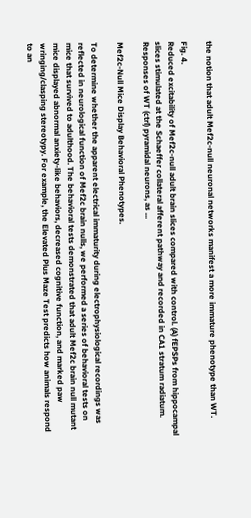the notion that adult Mef2c-null neuronal networks manifest a more immature phenotype than WT.

Fig. 4.
Reduced excitability of Mef2c-null adult brain slices compared with control. (A) fEPSPs from hippocampal slices stimulated at the Schaeffer collateral afferent pathway and recorded in CA1 stratum radiatum. Responses of WT (ctrl) pyramidal neurons, as ...

Mef2c-Null Mice Display Behavioral Phenotypes.

To determine whether the apparent electrical immaturity during electrophysiological recordings was reflected in neurological function of Mef2c brain nulls, we performed a series of behavioral tests on mice that survived to adulthood. The behavioral tests demonstrated that adult Mef2c brain null mutant mice displayed abnormal anxiety-like behaviors, decreased cognitive function, and marked paw wringing/clasping stereotypy. For example, the Elevated Plus Maze Test predicts how animals respond to an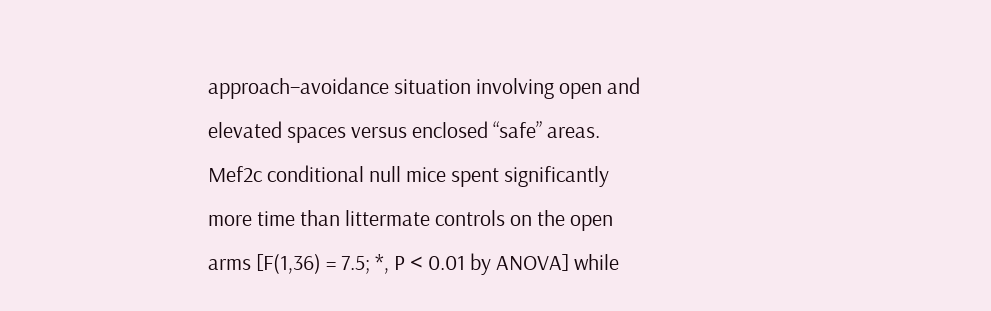approach–avoidance situation involving open and elevated spaces versus enclosed “safe” areas. Mef2c conditional null mice spent significantly more time than littermate controls on the open arms [F(1,36) = 7.5; *, P < 0.01 by ANOVA] while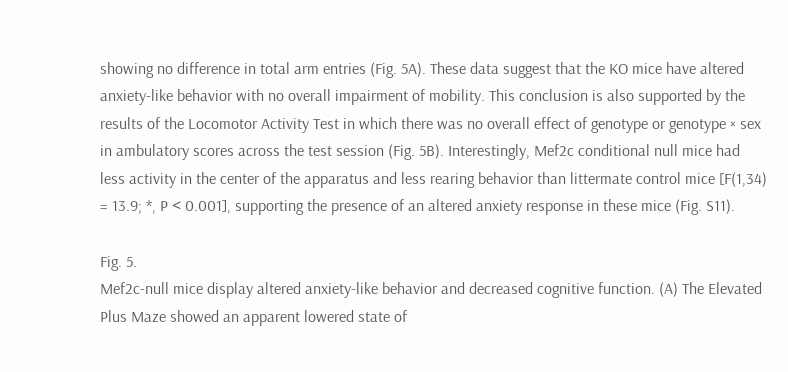showing no difference in total arm entries (Fig. 5A). These data suggest that the KO mice have altered anxiety-like behavior with no overall impairment of mobility. This conclusion is also supported by the results of the Locomotor Activity Test in which there was no overall effect of genotype or genotype × sex in ambulatory scores across the test session (Fig. 5B). Interestingly, Mef2c conditional null mice had less activity in the center of the apparatus and less rearing behavior than littermate control mice [F(1,34) = 13.9; *, P < 0.001], supporting the presence of an altered anxiety response in these mice (Fig. S11).

Fig. 5.
Mef2c-null mice display altered anxiety-like behavior and decreased cognitive function. (A) The Elevated Plus Maze showed an apparent lowered state of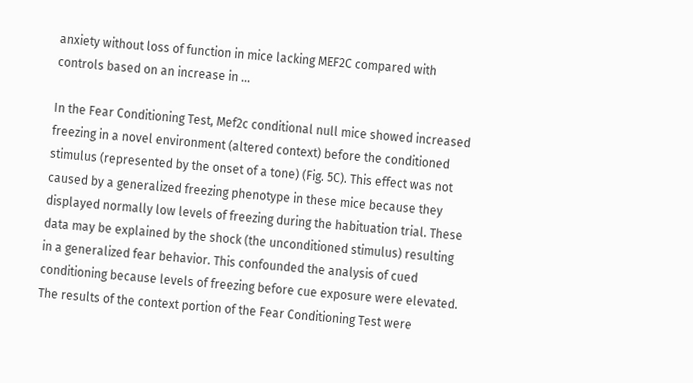anxiety without loss of function in mice lacking MEF2C compared with controls based on an increase in ...

In the Fear Conditioning Test, Mef2c conditional null mice showed increased freezing in a novel environment (altered context) before the conditioned stimulus (represented by the onset of a tone) (Fig. 5C). This effect was not caused by a generalized freezing phenotype in these mice because they displayed normally low levels of freezing during the habituation trial. These data may be explained by the shock (the unconditioned stimulus) resulting in a generalized fear behavior. This confounded the analysis of cued conditioning because levels of freezing before cue exposure were elevated. The results of the context portion of the Fear Conditioning Test were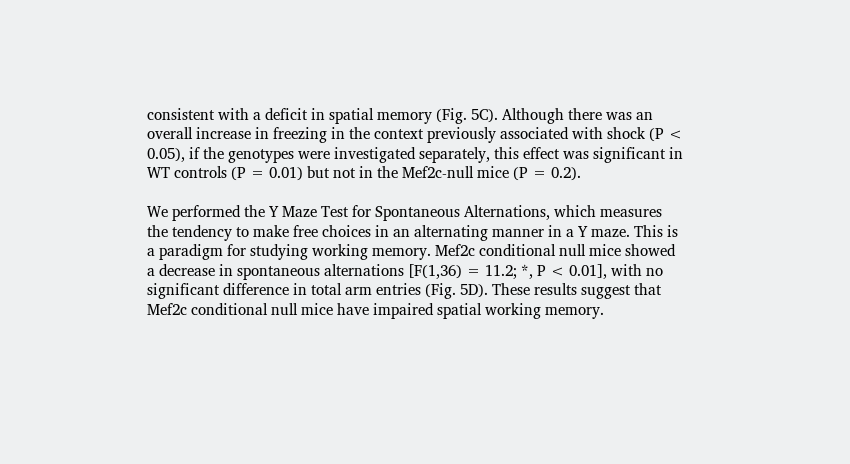consistent with a deficit in spatial memory (Fig. 5C). Although there was an overall increase in freezing in the context previously associated with shock (P < 0.05), if the genotypes were investigated separately, this effect was significant in WT controls (P = 0.01) but not in the Mef2c-null mice (P = 0.2).

We performed the Y Maze Test for Spontaneous Alternations, which measures the tendency to make free choices in an alternating manner in a Y maze. This is a paradigm for studying working memory. Mef2c conditional null mice showed a decrease in spontaneous alternations [F(1,36) = 11.2; *, P < 0.01], with no significant difference in total arm entries (Fig. 5D). These results suggest that Mef2c conditional null mice have impaired spatial working memory.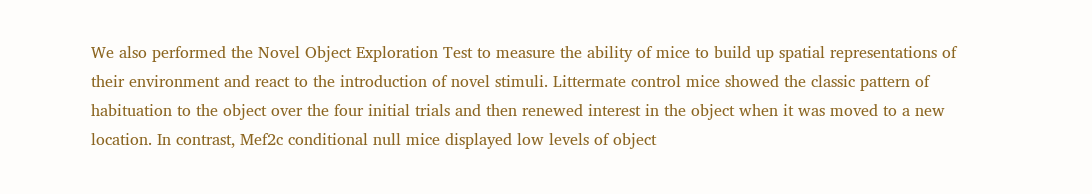We also performed the Novel Object Exploration Test to measure the ability of mice to build up spatial representations of their environment and react to the introduction of novel stimuli. Littermate control mice showed the classic pattern of habituation to the object over the four initial trials and then renewed interest in the object when it was moved to a new location. In contrast, Mef2c conditional null mice displayed low levels of object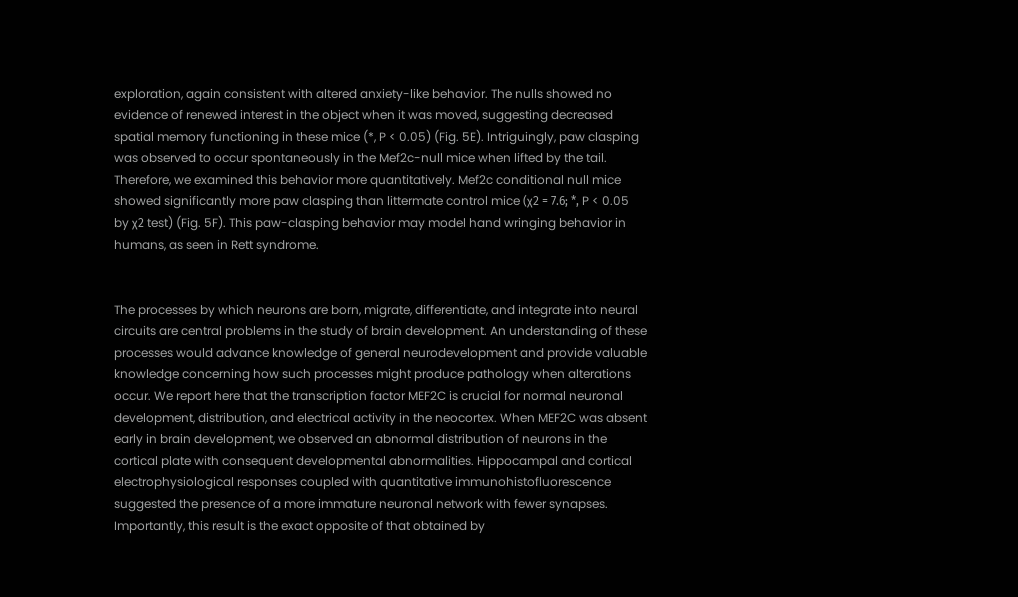exploration, again consistent with altered anxiety-like behavior. The nulls showed no evidence of renewed interest in the object when it was moved, suggesting decreased spatial memory functioning in these mice (*, P < 0.05) (Fig. 5E). Intriguingly, paw clasping was observed to occur spontaneously in the Mef2c-null mice when lifted by the tail. Therefore, we examined this behavior more quantitatively. Mef2c conditional null mice showed significantly more paw clasping than littermate control mice (χ2 = 7.6; *, P < 0.05 by χ2 test) (Fig. 5F). This paw-clasping behavior may model hand wringing behavior in humans, as seen in Rett syndrome.


The processes by which neurons are born, migrate, differentiate, and integrate into neural circuits are central problems in the study of brain development. An understanding of these processes would advance knowledge of general neurodevelopment and provide valuable knowledge concerning how such processes might produce pathology when alterations occur. We report here that the transcription factor MEF2C is crucial for normal neuronal development, distribution, and electrical activity in the neocortex. When MEF2C was absent early in brain development, we observed an abnormal distribution of neurons in the cortical plate with consequent developmental abnormalities. Hippocampal and cortical electrophysiological responses coupled with quantitative immunohistofluorescence suggested the presence of a more immature neuronal network with fewer synapses. Importantly, this result is the exact opposite of that obtained by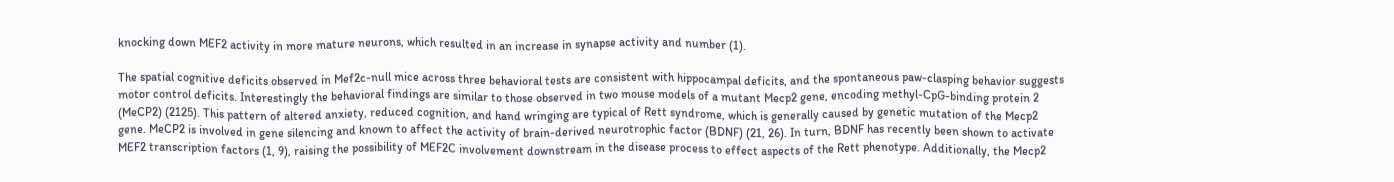knocking down MEF2 activity in more mature neurons, which resulted in an increase in synapse activity and number (1).

The spatial cognitive deficits observed in Mef2c-null mice across three behavioral tests are consistent with hippocampal deficits, and the spontaneous paw-clasping behavior suggests motor control deficits. Interestingly the behavioral findings are similar to those observed in two mouse models of a mutant Mecp2 gene, encoding methyl-CpG-binding protein 2 (MeCP2) (2125). This pattern of altered anxiety, reduced cognition, and hand wringing are typical of Rett syndrome, which is generally caused by genetic mutation of the Mecp2 gene. MeCP2 is involved in gene silencing and known to affect the activity of brain-derived neurotrophic factor (BDNF) (21, 26). In turn, BDNF has recently been shown to activate MEF2 transcription factors (1, 9), raising the possibility of MEF2C involvement downstream in the disease process to effect aspects of the Rett phenotype. Additionally, the Mecp2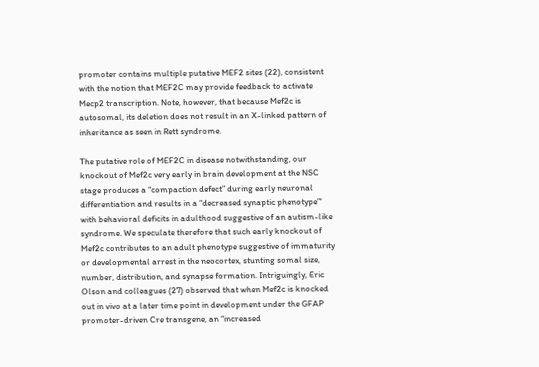promoter contains multiple putative MEF2 sites (22), consistent with the notion that MEF2C may provide feedback to activate Mecp2 transcription. Note, however, that because Mef2c is autosomal, its deletion does not result in an X-linked pattern of inheritance as seen in Rett syndrome.

The putative role of MEF2C in disease notwithstanding, our knockout of Mef2c very early in brain development at the NSC stage produces a “compaction defect” during early neuronal differentiation and results in a “decreased synaptic phenotype”' with behavioral deficits in adulthood suggestive of an autism-like syndrome. We speculate therefore that such early knockout of Mef2c contributes to an adult phenotype suggestive of immaturity or developmental arrest in the neocortex, stunting somal size, number, distribution, and synapse formation. Intriguingly, Eric Olson and colleagues (27) observed that when Mef2c is knocked out in vivo at a later time point in development under the GFAP promoter-driven Cre transgene, an “increased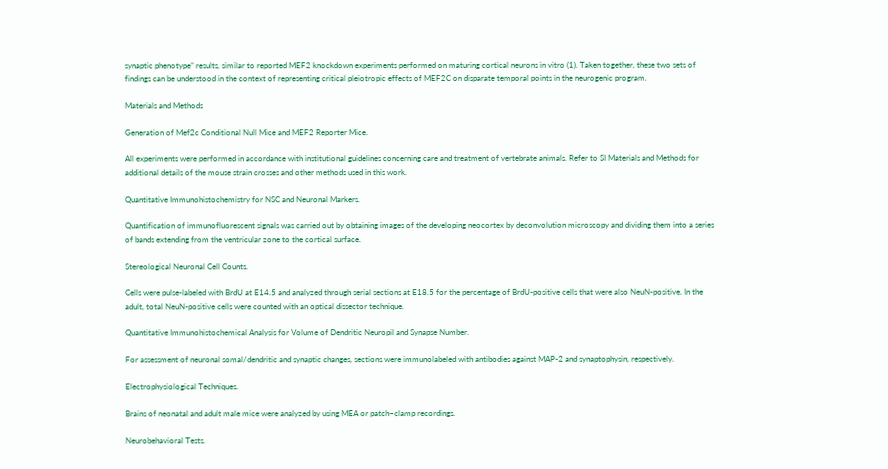synaptic phenotype” results, similar to reported MEF2 knockdown experiments performed on maturing cortical neurons in vitro (1). Taken together, these two sets of findings can be understood in the context of representing critical pleiotropic effects of MEF2C on disparate temporal points in the neurogenic program.

Materials and Methods

Generation of Mef2c Conditional Null Mice and MEF2 Reporter Mice.

All experiments were performed in accordance with institutional guidelines concerning care and treatment of vertebrate animals. Refer to SI Materials and Methods for additional details of the mouse strain crosses and other methods used in this work.

Quantitative Immunohistochemistry for NSC and Neuronal Markers.

Quantification of immunofluorescent signals was carried out by obtaining images of the developing neocortex by deconvolution microscopy and dividing them into a series of bands extending from the ventricular zone to the cortical surface.

Stereological Neuronal Cell Counts.

Cells were pulse-labeled with BrdU at E14.5 and analyzed through serial sections at E18.5 for the percentage of BrdU-positive cells that were also NeuN-positive. In the adult, total NeuN-positive cells were counted with an optical dissector technique.

Quantitative Immunohistochemical Analysis for Volume of Dendritic Neuropil and Synapse Number.

For assessment of neuronal somal/dendritic and synaptic changes, sections were immunolabeled with antibodies against MAP-2 and synaptophysin, respectively.

Electrophysiological Techniques.

Brains of neonatal and adult male mice were analyzed by using MEA or patch–clamp recordings.

Neurobehavioral Tests.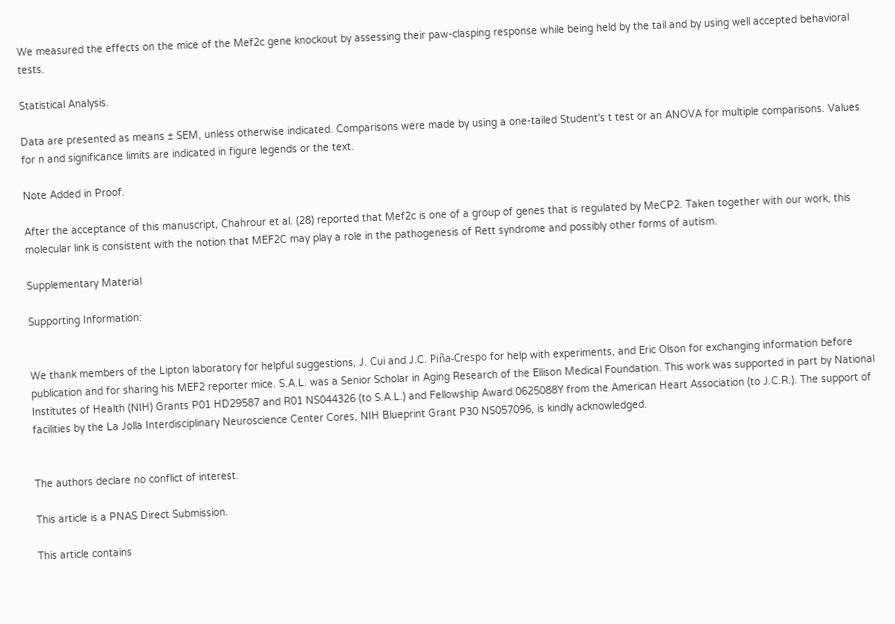We measured the effects on the mice of the Mef2c gene knockout by assessing their paw-clasping response while being held by the tail and by using well accepted behavioral tests.

Statistical Analysis.

Data are presented as means ± SEM, unless otherwise indicated. Comparisons were made by using a one-tailed Student's t test or an ANOVA for multiple comparisons. Values for n and significance limits are indicated in figure legends or the text.

Note Added in Proof.

After the acceptance of this manuscript, Chahrour et al. (28) reported that Mef2c is one of a group of genes that is regulated by MeCP2. Taken together with our work, this molecular link is consistent with the notion that MEF2C may play a role in the pathogenesis of Rett syndrome and possibly other forms of autism.

Supplementary Material

Supporting Information:


We thank members of the Lipton laboratory for helpful suggestions, J. Cui and J.C. Piña-Crespo for help with experiments, and Eric Olson for exchanging information before publication and for sharing his MEF2 reporter mice. S.A.L. was a Senior Scholar in Aging Research of the Ellison Medical Foundation. This work was supported in part by National Institutes of Health (NIH) Grants P01 HD29587 and R01 NS044326 (to S.A.L.) and Fellowship Award 0625088Y from the American Heart Association (to J.C.R.). The support of facilities by the La Jolla Interdisciplinary Neuroscience Center Cores, NIH Blueprint Grant P30 NS057096, is kindly acknowledged.


The authors declare no conflict of interest.

This article is a PNAS Direct Submission.

This article contains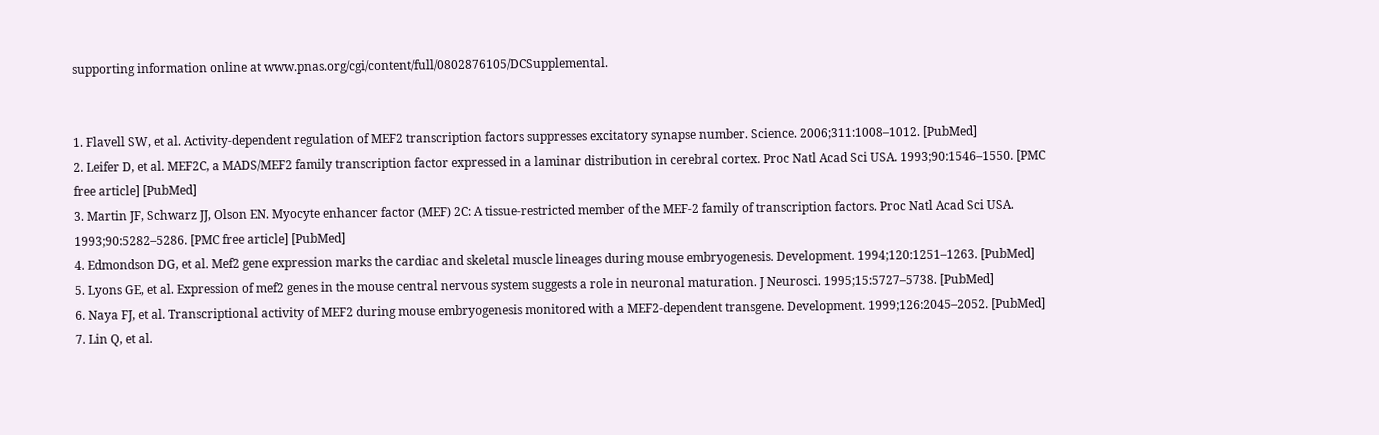supporting information online at www.pnas.org/cgi/content/full/0802876105/DCSupplemental.


1. Flavell SW, et al. Activity-dependent regulation of MEF2 transcription factors suppresses excitatory synapse number. Science. 2006;311:1008–1012. [PubMed]
2. Leifer D, et al. MEF2C, a MADS/MEF2 family transcription factor expressed in a laminar distribution in cerebral cortex. Proc Natl Acad Sci USA. 1993;90:1546–1550. [PMC free article] [PubMed]
3. Martin JF, Schwarz JJ, Olson EN. Myocyte enhancer factor (MEF) 2C: A tissue-restricted member of the MEF-2 family of transcription factors. Proc Natl Acad Sci USA. 1993;90:5282–5286. [PMC free article] [PubMed]
4. Edmondson DG, et al. Mef2 gene expression marks the cardiac and skeletal muscle lineages during mouse embryogenesis. Development. 1994;120:1251–1263. [PubMed]
5. Lyons GE, et al. Expression of mef2 genes in the mouse central nervous system suggests a role in neuronal maturation. J Neurosci. 1995;15:5727–5738. [PubMed]
6. Naya FJ, et al. Transcriptional activity of MEF2 during mouse embryogenesis monitored with a MEF2-dependent transgene. Development. 1999;126:2045–2052. [PubMed]
7. Lin Q, et al.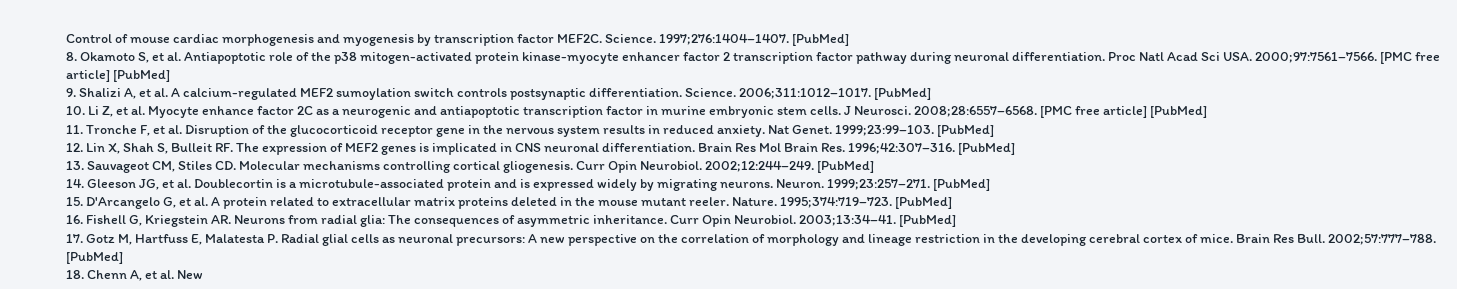Control of mouse cardiac morphogenesis and myogenesis by transcription factor MEF2C. Science. 1997;276:1404–1407. [PubMed]
8. Okamoto S, et al. Antiapoptotic role of the p38 mitogen-activated protein kinase-myocyte enhancer factor 2 transcription factor pathway during neuronal differentiation. Proc Natl Acad Sci USA. 2000;97:7561–7566. [PMC free article] [PubMed]
9. Shalizi A, et al. A calcium-regulated MEF2 sumoylation switch controls postsynaptic differentiation. Science. 2006;311:1012–1017. [PubMed]
10. Li Z, et al. Myocyte enhance factor 2C as a neurogenic and antiapoptotic transcription factor in murine embryonic stem cells. J Neurosci. 2008;28:6557–6568. [PMC free article] [PubMed]
11. Tronche F, et al. Disruption of the glucocorticoid receptor gene in the nervous system results in reduced anxiety. Nat Genet. 1999;23:99–103. [PubMed]
12. Lin X, Shah S, Bulleit RF. The expression of MEF2 genes is implicated in CNS neuronal differentiation. Brain Res Mol Brain Res. 1996;42:307–316. [PubMed]
13. Sauvageot CM, Stiles CD. Molecular mechanisms controlling cortical gliogenesis. Curr Opin Neurobiol. 2002;12:244–249. [PubMed]
14. Gleeson JG, et al. Doublecortin is a microtubule-associated protein and is expressed widely by migrating neurons. Neuron. 1999;23:257–271. [PubMed]
15. D'Arcangelo G, et al. A protein related to extracellular matrix proteins deleted in the mouse mutant reeler. Nature. 1995;374:719–723. [PubMed]
16. Fishell G, Kriegstein AR. Neurons from radial glia: The consequences of asymmetric inheritance. Curr Opin Neurobiol. 2003;13:34–41. [PubMed]
17. Gotz M, Hartfuss E, Malatesta P. Radial glial cells as neuronal precursors: A new perspective on the correlation of morphology and lineage restriction in the developing cerebral cortex of mice. Brain Res Bull. 2002;57:777–788. [PubMed]
18. Chenn A, et al. New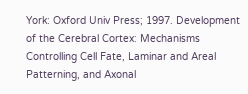York: Oxford Univ Press; 1997. Development of the Cerebral Cortex: Mechanisms Controlling Cell Fate, Laminar and Areal Patterning, and Axonal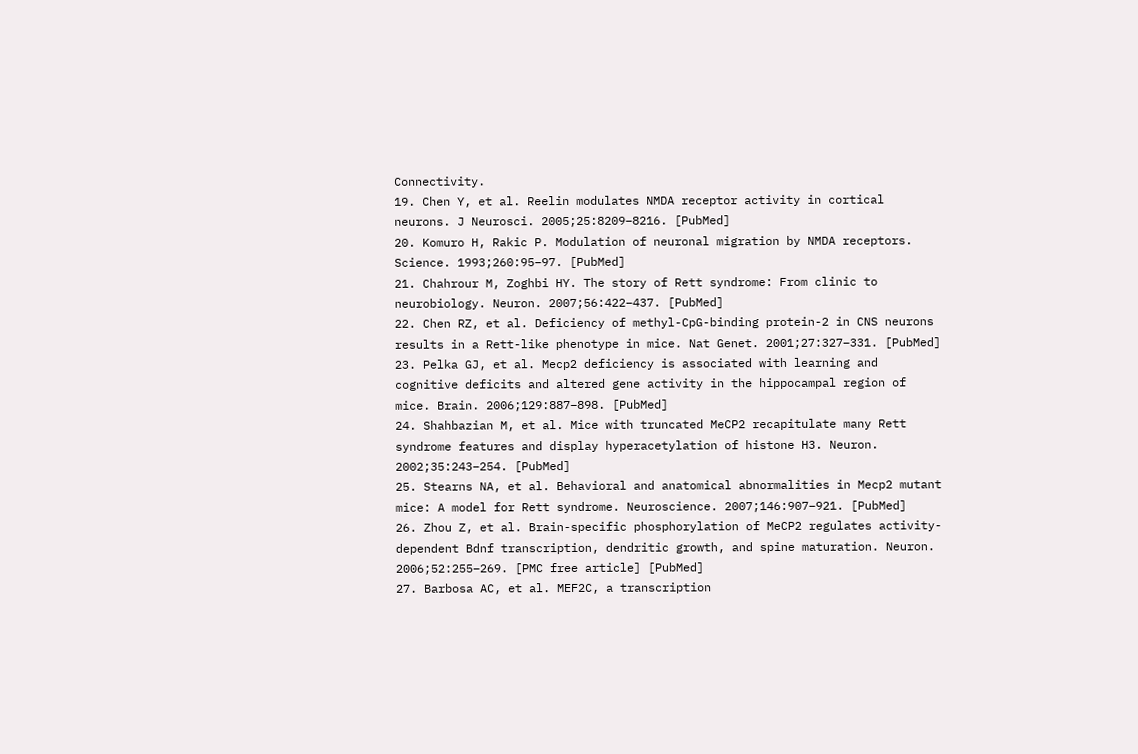Connectivity.
19. Chen Y, et al. Reelin modulates NMDA receptor activity in cortical neurons. J Neurosci. 2005;25:8209–8216. [PubMed]
20. Komuro H, Rakic P. Modulation of neuronal migration by NMDA receptors. Science. 1993;260:95–97. [PubMed]
21. Chahrour M, Zoghbi HY. The story of Rett syndrome: From clinic to neurobiology. Neuron. 2007;56:422–437. [PubMed]
22. Chen RZ, et al. Deficiency of methyl-CpG-binding protein-2 in CNS neurons results in a Rett-like phenotype in mice. Nat Genet. 2001;27:327–331. [PubMed]
23. Pelka GJ, et al. Mecp2 deficiency is associated with learning and cognitive deficits and altered gene activity in the hippocampal region of mice. Brain. 2006;129:887–898. [PubMed]
24. Shahbazian M, et al. Mice with truncated MeCP2 recapitulate many Rett syndrome features and display hyperacetylation of histone H3. Neuron. 2002;35:243–254. [PubMed]
25. Stearns NA, et al. Behavioral and anatomical abnormalities in Mecp2 mutant mice: A model for Rett syndrome. Neuroscience. 2007;146:907–921. [PubMed]
26. Zhou Z, et al. Brain-specific phosphorylation of MeCP2 regulates activity-dependent Bdnf transcription, dendritic growth, and spine maturation. Neuron. 2006;52:255–269. [PMC free article] [PubMed]
27. Barbosa AC, et al. MEF2C, a transcription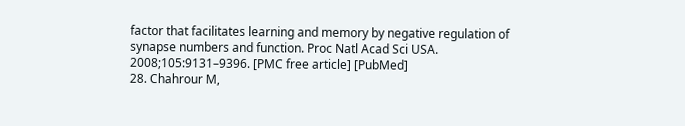factor that facilitates learning and memory by negative regulation of synapse numbers and function. Proc Natl Acad Sci USA. 2008;105:9131–9396. [PMC free article] [PubMed]
28. Chahrour M,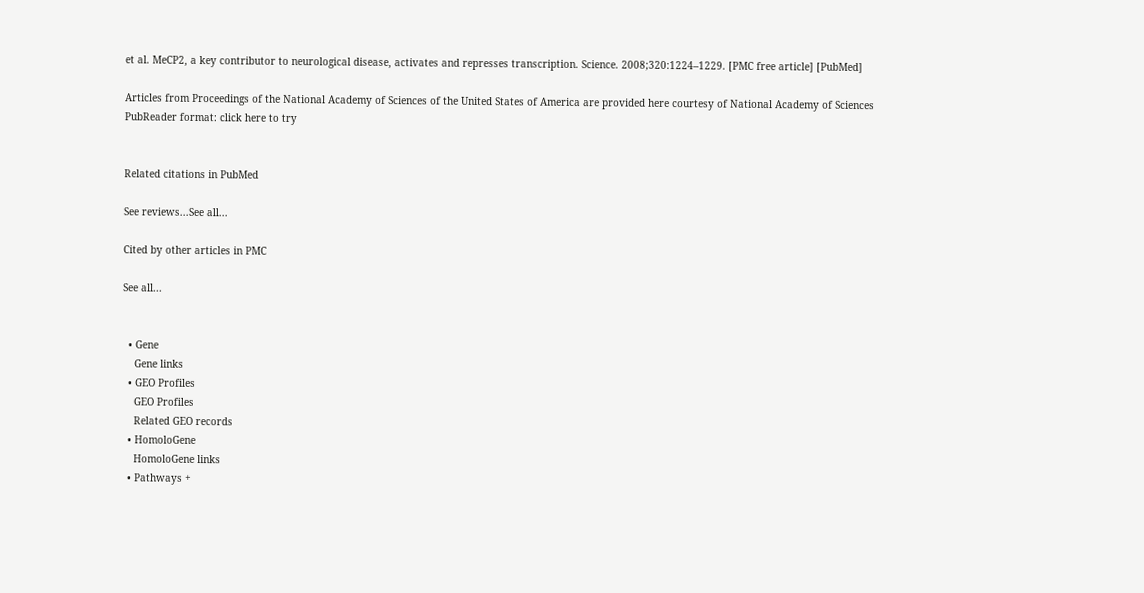et al. MeCP2, a key contributor to neurological disease, activates and represses transcription. Science. 2008;320:1224–1229. [PMC free article] [PubMed]

Articles from Proceedings of the National Academy of Sciences of the United States of America are provided here courtesy of National Academy of Sciences
PubReader format: click here to try


Related citations in PubMed

See reviews...See all...

Cited by other articles in PMC

See all...


  • Gene
    Gene links
  • GEO Profiles
    GEO Profiles
    Related GEO records
  • HomoloGene
    HomoloGene links
  • Pathways +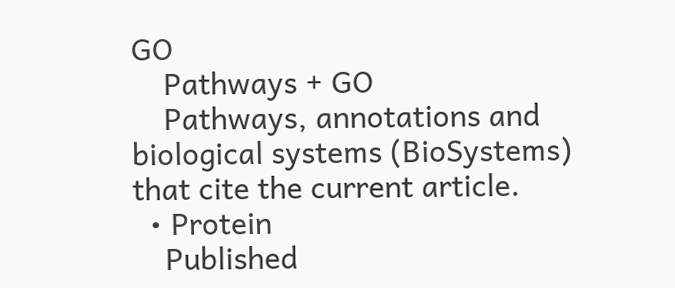GO
    Pathways + GO
    Pathways, annotations and biological systems (BioSystems) that cite the current article.
  • Protein
    Published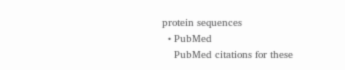protein sequences
  • PubMed
    PubMed citations for these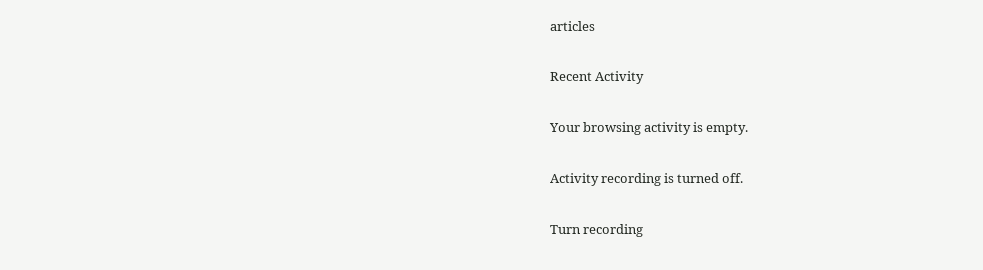articles

Recent Activity

Your browsing activity is empty.

Activity recording is turned off.

Turn recording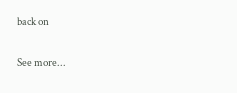back on

See more...